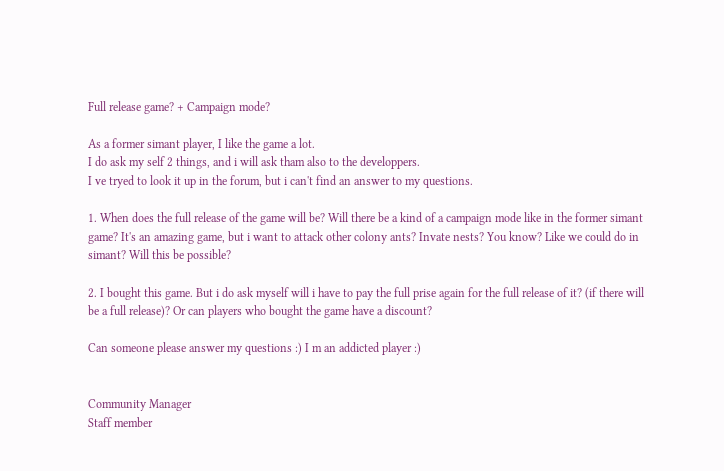Full release game? + Campaign mode?

As a former simant player, I like the game a lot.
I do ask my self 2 things, and i will ask tham also to the developpers.
I ve tryed to look it up in the forum, but i can't find an answer to my questions.

1. When does the full release of the game will be? Will there be a kind of a campaign mode like in the former simant game? It's an amazing game, but i want to attack other colony ants? Invate nests? You know? Like we could do in simant? Will this be possible?

2. I bought this game. But i do ask myself will i have to pay the full prise again for the full release of it? (if there will be a full release)? Or can players who bought the game have a discount?

Can someone please answer my questions :) I m an addicted player :)


Community Manager
Staff member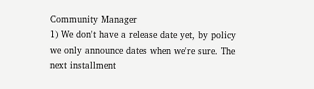Community Manager
1) We don't have a release date yet, by policy we only announce dates when we're sure. The next installment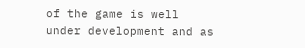of the game is well under development and as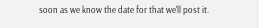soon as we know the date for that we'll post it.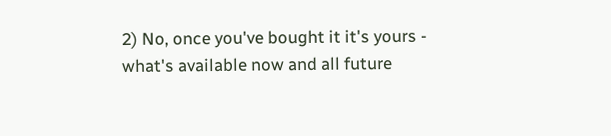2) No, once you've bought it it's yours - what's available now and all future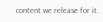content we release for it.